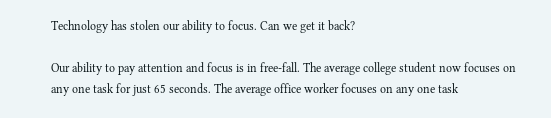Technology has stolen our ability to focus. Can we get it back?

Our ability to pay attention and focus is in free-fall. The average college student now focuses on any one task for just 65 seconds. The average office worker focuses on any one task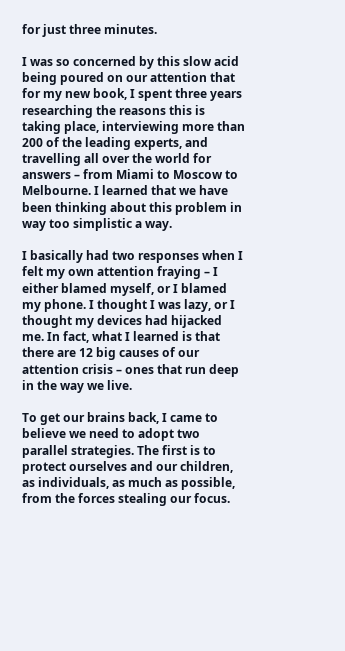for just three minutes.

I was so concerned by this slow acid being poured on our attention that for my new book, I spent three years researching the reasons this is taking place, interviewing more than 200 of the leading experts, and travelling all over the world for answers – from Miami to Moscow to Melbourne. I learned that we have been thinking about this problem in way too simplistic a way.

I basically had two responses when I felt my own attention fraying – I either blamed myself, or I blamed my phone. I thought I was lazy, or I thought my devices had hijacked me. In fact, what I learned is that there are 12 big causes of our attention crisis – ones that run deep in the way we live.

To get our brains back, I came to believe we need to adopt two parallel strategies. The first is to protect ourselves and our children, as individuals, as much as possible, from the forces stealing our focus.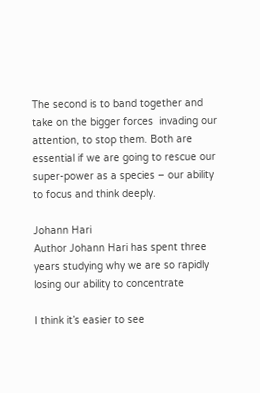The second is to band together and take on the bigger forces  invading our attention, to stop them. Both are essential if we are going to rescue our super-power as a species – our ability to focus and think deeply.

Johann Hari
Author Johann Hari has spent three years studying why we are so rapidly losing our ability to concentrate

I think it’s easier to see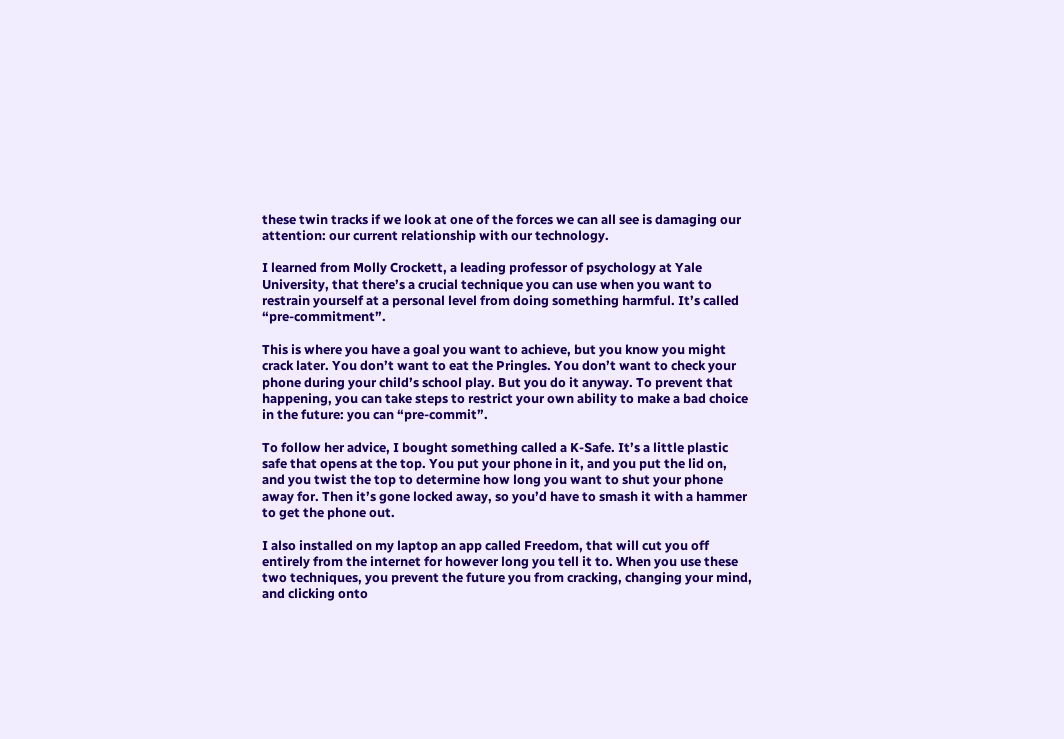these twin tracks if we look at one of the forces we can all see is damaging our attention: our current relationship with our technology.

I learned from Molly Crockett, a leading professor of psychology at Yale University, that there’s a crucial technique you can use when you want to restrain yourself at a personal level from doing something harmful. It’s called “pre-commitment”.

This is where you have a goal you want to achieve, but you know you might crack later. You don’t want to eat the Pringles. You don’t want to check your phone during your child’s school play. But you do it anyway. To prevent that happening, you can take steps to restrict your own ability to make a bad choice in the future: you can “pre-commit”.

To follow her advice, I bought something called a K-Safe. It’s a little plastic safe that opens at the top. You put your phone in it, and you put the lid on, and you twist the top to determine how long you want to shut your phone away for. Then it’s gone locked away, so you’d have to smash it with a hammer to get the phone out.

I also installed on my laptop an app called Freedom, that will cut you off entirely from the internet for however long you tell it to. When you use these two techniques, you prevent the future you from cracking, changing your mind, and clicking onto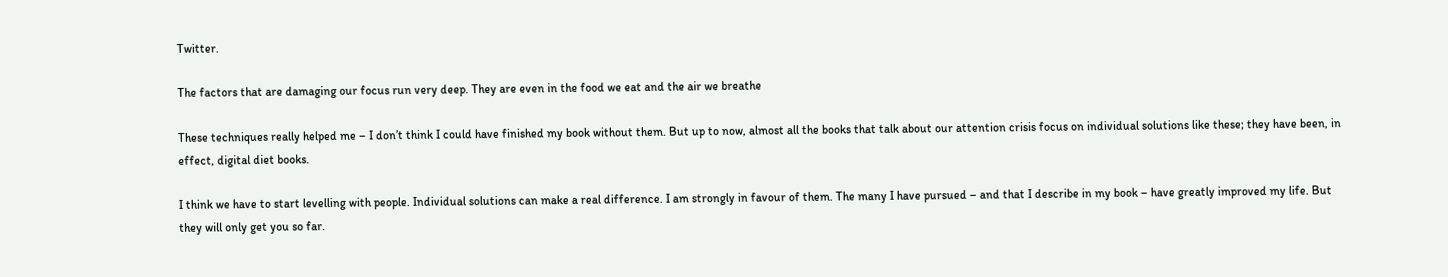Twitter.

The factors that are damaging our focus run very deep. They are even in the food we eat and the air we breathe

These techniques really helped me – I don’t think I could have finished my book without them. But up to now, almost all the books that talk about our attention crisis focus on individual solutions like these; they have been, in effect, digital diet books.

I think we have to start levelling with people. Individual solutions can make a real difference. I am strongly in favour of them. The many I have pursued – and that I describe in my book – have greatly improved my life. But they will only get you so far.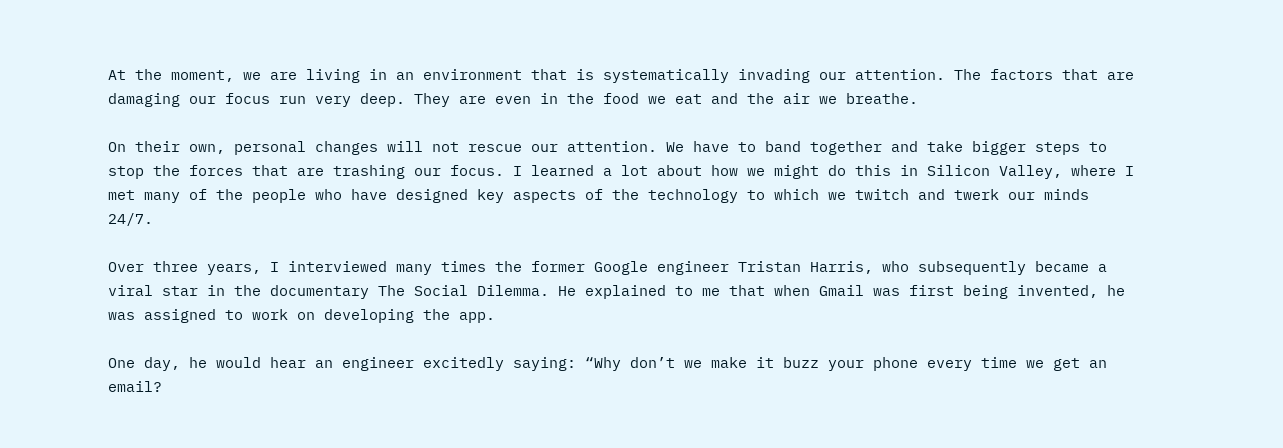At the moment, we are living in an environment that is systematically invading our attention. The factors that are damaging our focus run very deep. They are even in the food we eat and the air we breathe.

On their own, personal changes will not rescue our attention. We have to band together and take bigger steps to stop the forces that are trashing our focus. I learned a lot about how we might do this in Silicon Valley, where I met many of the people who have designed key aspects of the technology to which we twitch and twerk our minds 24/7.

Over three years, I interviewed many times the former Google engineer Tristan Harris, who subsequently became a viral star in the documentary The Social Dilemma. He explained to me that when Gmail was first being invented, he was assigned to work on developing the app.

One day, he would hear an engineer excitedly saying: “Why don’t we make it buzz your phone every time we get an email?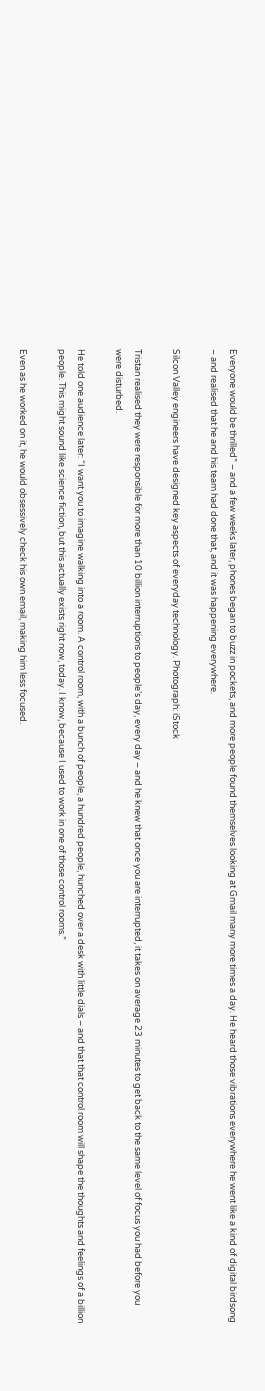Everyone would be thrilled” – and a few weeks later, phones began to buzz in pockets, and more people found themselves looking at Gmail many more times a day. He heard those vibrations everywhere he went like a kind of digital birdsong – and realised that he and his team had done that, and it was happening everywhere.

Silcon Valley engineers have designed key aspects of everyday technology. Photograph: iStock

Tristan realised they were responsible for more than 10 billion interruptions to people’s day, every day – and he knew that once you are interrupted, it takes on average 23 minutes to get back to the same level of focus you had before you were disturbed.

He told one audience later: “I want you to imagine walking into a room. A control room, with a bunch of people, a hundred people, hunched over a desk with little dials – and that that control room will shape the thoughts and feelings of a billion people. This might sound like science fiction, but this actually exists right now, today. I know, because I used to work in one of those control rooms.”

Even as he worked on it, he would obsessively check his own email, making him less focused.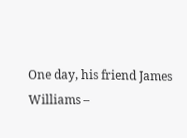One day, his friend James Williams –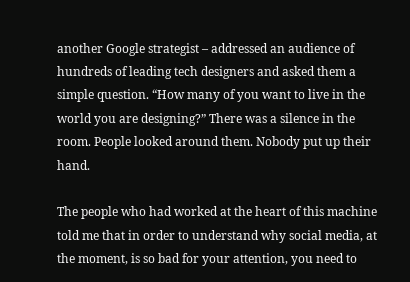another Google strategist – addressed an audience of hundreds of leading tech designers and asked them a simple question. “How many of you want to live in the world you are designing?” There was a silence in the room. People looked around them. Nobody put up their hand.

The people who had worked at the heart of this machine told me that in order to understand why social media, at the moment, is so bad for your attention, you need to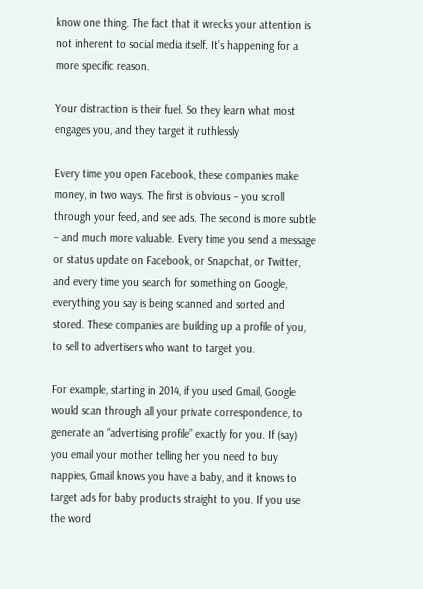know one thing. The fact that it wrecks your attention is not inherent to social media itself. It’s happening for a more specific reason.

Your distraction is their fuel. So they learn what most engages you, and they target it ruthlessly

Every time you open Facebook, these companies make money, in two ways. The first is obvious – you scroll through your feed, and see ads. The second is more subtle – and much more valuable. Every time you send a message or status update on Facebook, or Snapchat, or Twitter, and every time you search for something on Google, everything you say is being scanned and sorted and stored. These companies are building up a profile of you, to sell to advertisers who want to target you.

For example, starting in 2014, if you used Gmail, Google would scan through all your private correspondence, to generate an “advertising profile” exactly for you. If (say) you email your mother telling her you need to buy nappies, Gmail knows you have a baby, and it knows to target ads for baby products straight to you. If you use the word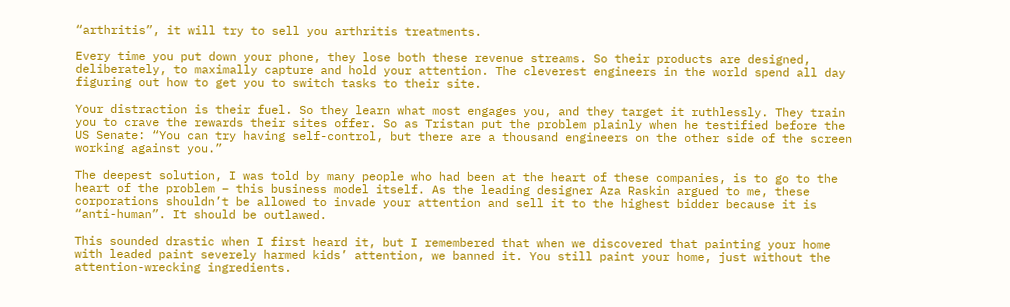“arthritis”, it will try to sell you arthritis treatments.

Every time you put down your phone, they lose both these revenue streams. So their products are designed, deliberately, to maximally capture and hold your attention. The cleverest engineers in the world spend all day figuring out how to get you to switch tasks to their site.

Your distraction is their fuel. So they learn what most engages you, and they target it ruthlessly. They train you to crave the rewards their sites offer. So as Tristan put the problem plainly when he testified before the US Senate: “You can try having self-control, but there are a thousand engineers on the other side of the screen working against you.”

The deepest solution, I was told by many people who had been at the heart of these companies, is to go to the heart of the problem – this business model itself. As the leading designer Aza Raskin argued to me, these corporations shouldn’t be allowed to invade your attention and sell it to the highest bidder because it is “anti-human”. It should be outlawed.

This sounded drastic when I first heard it, but I remembered that when we discovered that painting your home with leaded paint severely harmed kids’ attention, we banned it. You still paint your home, just without the attention-wrecking ingredients.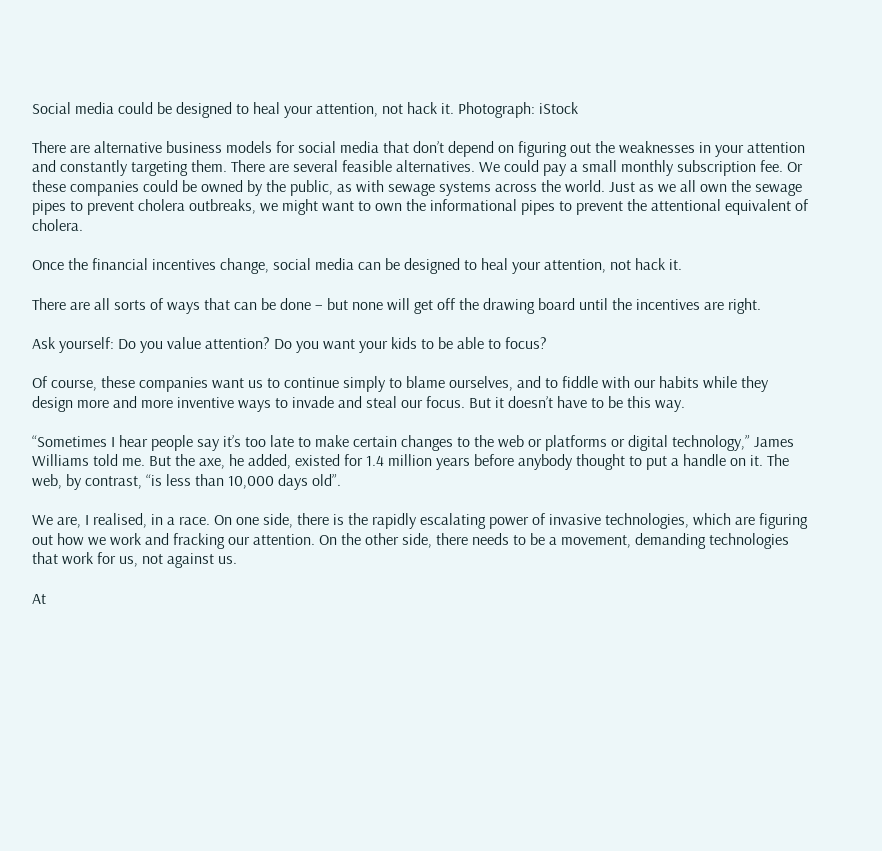Social media could be designed to heal your attention, not hack it. Photograph: iStock

There are alternative business models for social media that don’t depend on figuring out the weaknesses in your attention and constantly targeting them. There are several feasible alternatives. We could pay a small monthly subscription fee. Or these companies could be owned by the public, as with sewage systems across the world. Just as we all own the sewage pipes to prevent cholera outbreaks, we might want to own the informational pipes to prevent the attentional equivalent of cholera.

Once the financial incentives change, social media can be designed to heal your attention, not hack it.

There are all sorts of ways that can be done – but none will get off the drawing board until the incentives are right.

Ask yourself: Do you value attention? Do you want your kids to be able to focus?

Of course, these companies want us to continue simply to blame ourselves, and to fiddle with our habits while they design more and more inventive ways to invade and steal our focus. But it doesn’t have to be this way.

“Sometimes I hear people say it’s too late to make certain changes to the web or platforms or digital technology,” James Williams told me. But the axe, he added, existed for 1.4 million years before anybody thought to put a handle on it. The web, by contrast, “is less than 10,000 days old”.

We are, I realised, in a race. On one side, there is the rapidly escalating power of invasive technologies, which are figuring out how we work and fracking our attention. On the other side, there needs to be a movement, demanding technologies that work for us, not against us.

At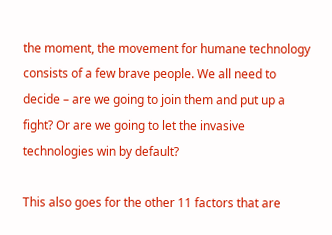the moment, the movement for humane technology consists of a few brave people. We all need to decide – are we going to join them and put up a fight? Or are we going to let the invasive technologies win by default?

This also goes for the other 11 factors that are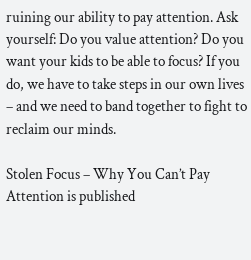ruining our ability to pay attention. Ask yourself: Do you value attention? Do you want your kids to be able to focus? If you do, we have to take steps in our own lives – and we need to band together to fight to reclaim our minds.

Stolen Focus – Why You Can’t Pay Attention is published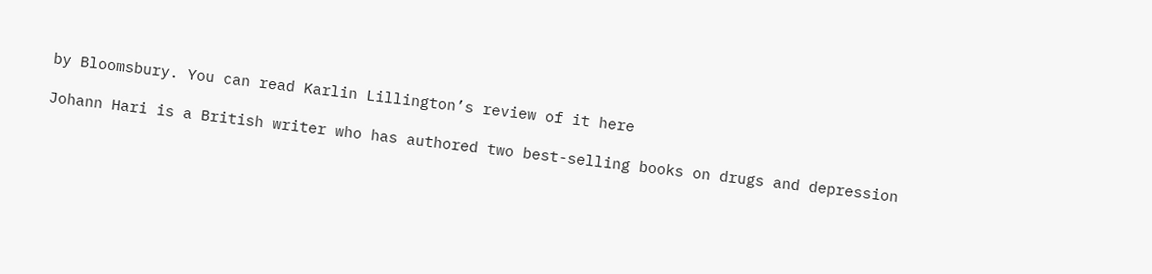by Bloomsbury. You can read Karlin Lillington’s review of it here

Johann Hari is a British writer who has authored two best-selling books on drugs and depression